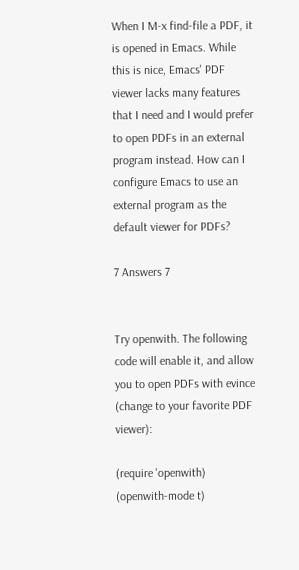When I M-x find-file a PDF, it is opened in Emacs. While this is nice, Emacs' PDF viewer lacks many features that I need and I would prefer to open PDFs in an external program instead. How can I configure Emacs to use an external program as the default viewer for PDFs?

7 Answers 7


Try openwith. The following code will enable it, and allow you to open PDFs with evince (change to your favorite PDF viewer):

(require 'openwith)
(openwith-mode t)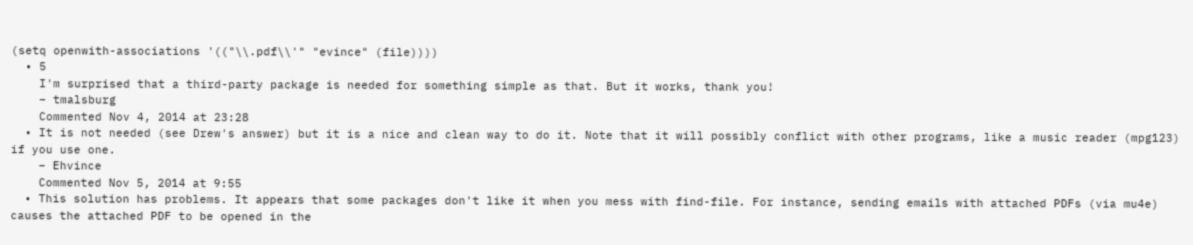(setq openwith-associations '(("\\.pdf\\'" "evince" (file))))
  • 5
    I'm surprised that a third-party package is needed for something simple as that. But it works, thank you!
    – tmalsburg
    Commented Nov 4, 2014 at 23:28
  • It is not needed (see Drew's answer) but it is a nice and clean way to do it. Note that it will possibly conflict with other programs, like a music reader (mpg123) if you use one.
    – Ehvince
    Commented Nov 5, 2014 at 9:55
  • This solution has problems. It appears that some packages don't like it when you mess with find-file. For instance, sending emails with attached PDFs (via mu4e) causes the attached PDF to be opened in the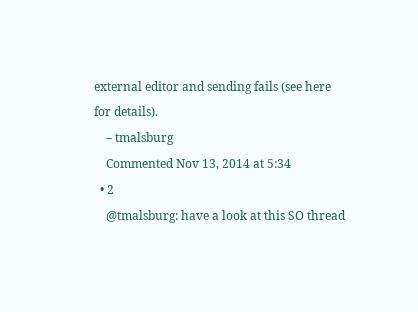external editor and sending fails (see here for details).
    – tmalsburg
    Commented Nov 13, 2014 at 5:34
  • 2
    @tmalsburg: have a look at this SO thread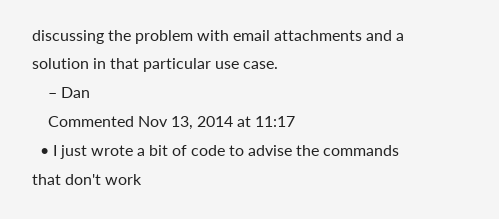discussing the problem with email attachments and a solution in that particular use case.
    – Dan
    Commented Nov 13, 2014 at 11:17
  • I just wrote a bit of code to advise the commands that don't work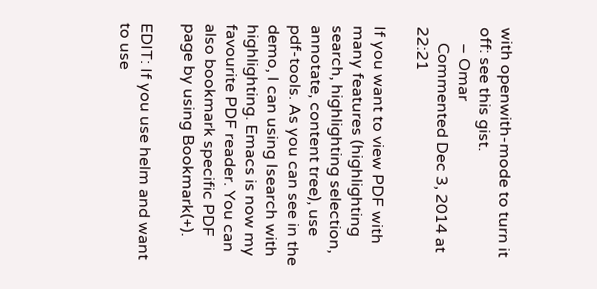with openwith-mode to turn it off: see this gist.
    – Omar
    Commented Dec 3, 2014 at 22:21

If you want to view PDF with many features (highlighting search, highlighting selection, annotate, content tree), use pdf-tools. As you can see in the demo, I can using Isearch with highlighting. Emacs is now my favourite PDF reader. You can also bookmark specific PDF page by using Bookmark(+).

EDIT: If you use helm and want to use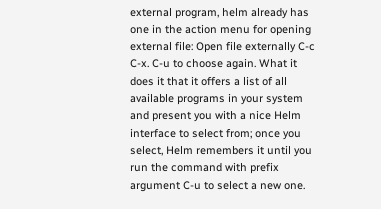external program, helm already has one in the action menu for opening external file: Open file externally C-c C-x. C-u to choose again. What it does it that it offers a list of all available programs in your system and present you with a nice Helm interface to select from; once you select, Helm remembers it until you run the command with prefix argument C-u to select a new one.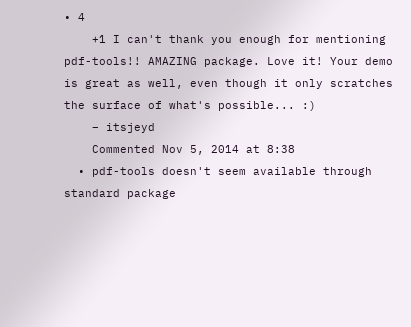• 4
    +1 I can't thank you enough for mentioning pdf-tools!! AMAZING package. Love it! Your demo is great as well, even though it only scratches the surface of what's possible... :)
    – itsjeyd
    Commented Nov 5, 2014 at 8:38
  • pdf-tools doesn't seem available through standard package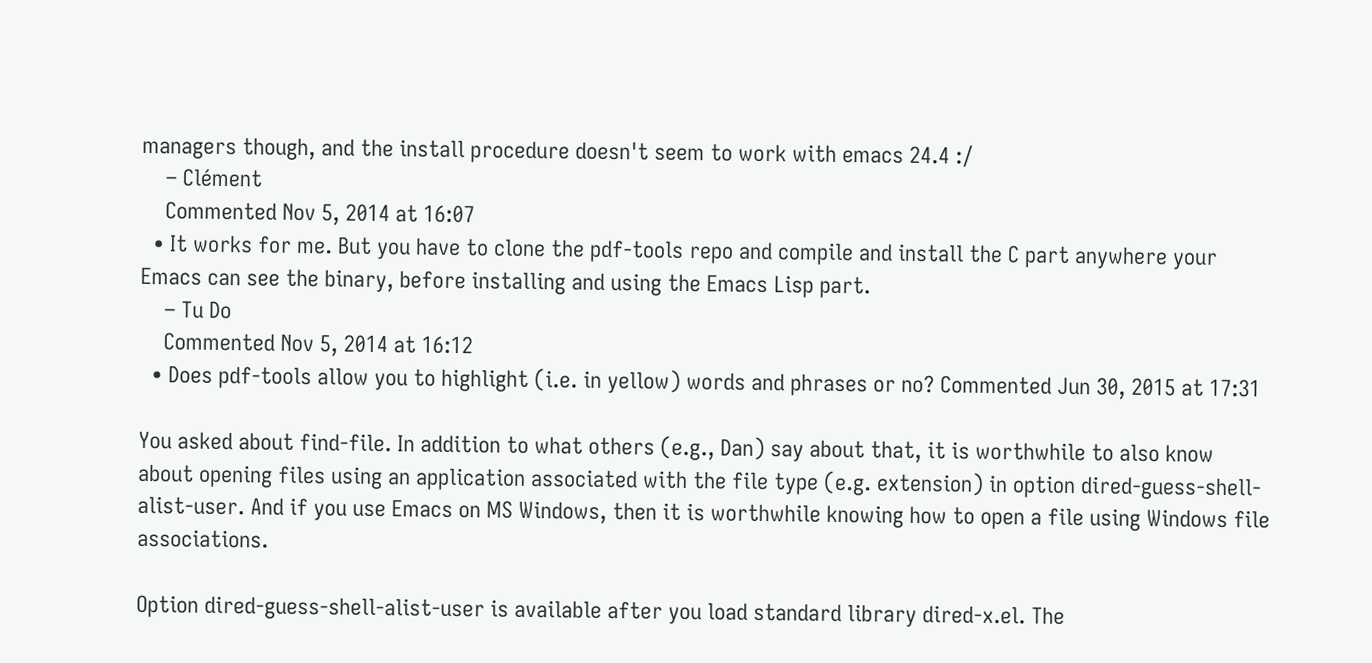managers though, and the install procedure doesn't seem to work with emacs 24.4 :/
    – Clément
    Commented Nov 5, 2014 at 16:07
  • It works for me. But you have to clone the pdf-tools repo and compile and install the C part anywhere your Emacs can see the binary, before installing and using the Emacs Lisp part.
    – Tu Do
    Commented Nov 5, 2014 at 16:12
  • Does pdf-tools allow you to highlight (i.e. in yellow) words and phrases or no? Commented Jun 30, 2015 at 17:31

You asked about find-file. In addition to what others (e.g., Dan) say about that, it is worthwhile to also know about opening files using an application associated with the file type (e.g. extension) in option dired-guess-shell-alist-user. And if you use Emacs on MS Windows, then it is worthwhile knowing how to open a file using Windows file associations.

Option dired-guess-shell-alist-user is available after you load standard library dired-x.el. The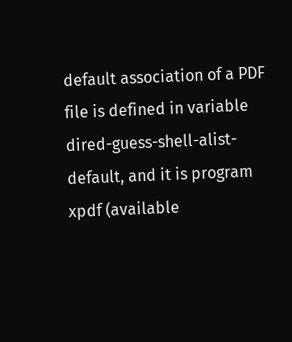default association of a PDF file is defined in variable dired-guess-shell-alist-default, and it is program xpdf (available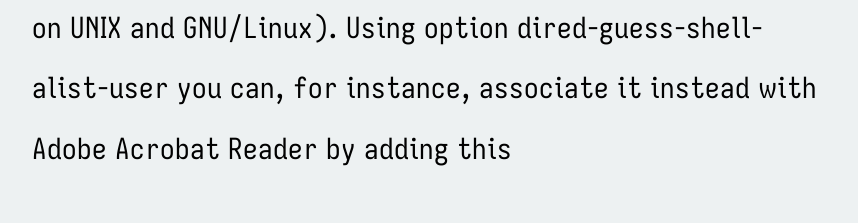on UNIX and GNU/Linux). Using option dired-guess-shell-alist-user you can, for instance, associate it instead with Adobe Acrobat Reader by adding this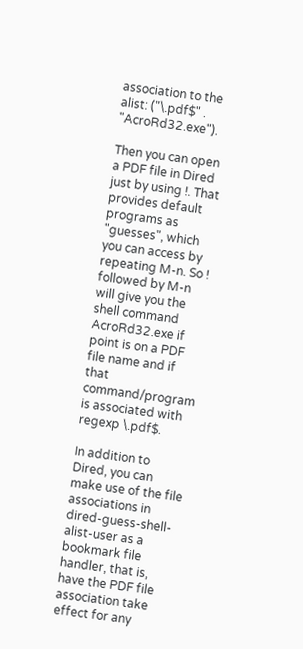association to the alist: ("\.pdf$" . "AcroRd32.exe").

Then you can open a PDF file in Dired just by using !. That provides default programs as "guesses", which you can access by repeating M-n. So ! followed by M-n will give you the shell command AcroRd32.exe if point is on a PDF file name and if that command/program is associated with regexp \.pdf$.

In addition to Dired, you can make use of the file associations in dired-guess-shell-alist-user as a bookmark file handler, that is, have the PDF file association take effect for any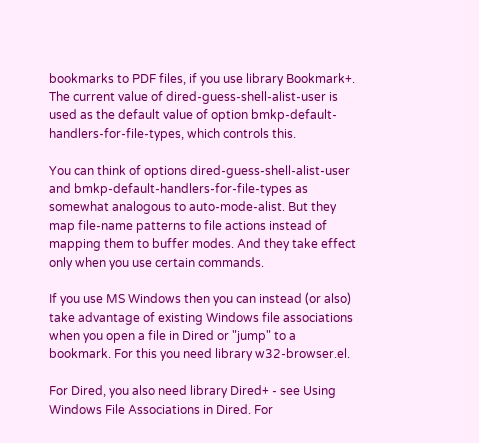bookmarks to PDF files, if you use library Bookmark+. The current value of dired-guess-shell-alist-user is used as the default value of option bmkp-default-handlers-for-file-types, which controls this.

You can think of options dired-guess-shell-alist-user and bmkp-default-handlers-for-file-types as somewhat analogous to auto-mode-alist. But they map file-name patterns to file actions instead of mapping them to buffer modes. And they take effect only when you use certain commands.

If you use MS Windows then you can instead (or also) take advantage of existing Windows file associations when you open a file in Dired or "jump" to a bookmark. For this you need library w32-browser.el.

For Dired, you also need library Dired+ - see Using Windows File Associations in Dired. For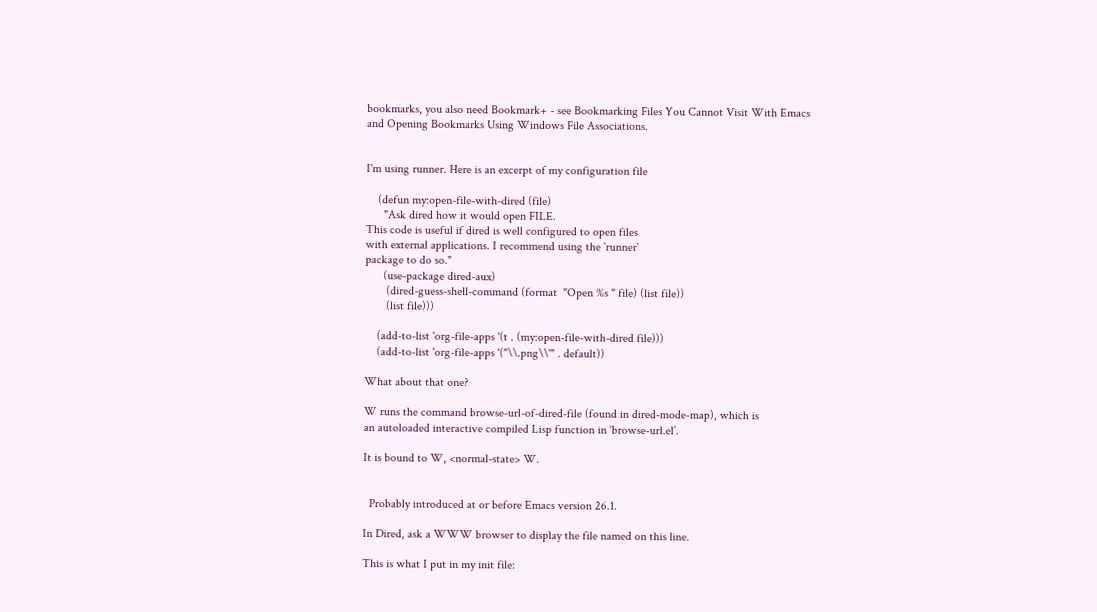bookmarks, you also need Bookmark+ - see Bookmarking Files You Cannot Visit With Emacs and Opening Bookmarks Using Windows File Associations.


I'm using runner. Here is an excerpt of my configuration file

    (defun my:open-file-with-dired (file)
      "Ask dired how it would open FILE.
This code is useful if dired is well configured to open files
with external applications. I recommend using the `runner`
package to do so."
      (use-package dired-aux)
       (dired-guess-shell-command (format  "Open %s " file) (list file))
       (list file)))

    (add-to-list 'org-file-apps '(t . (my:open-file-with-dired file)))
    (add-to-list 'org-file-apps '("\\.png\\'" . default))

What about that one?

W runs the command browse-url-of-dired-file (found in dired-mode-map), which is
an autoloaded interactive compiled Lisp function in ‘browse-url.el’.

It is bound to W, <normal-state> W.


  Probably introduced at or before Emacs version 26.1.

In Dired, ask a WWW browser to display the file named on this line.

This is what I put in my init file: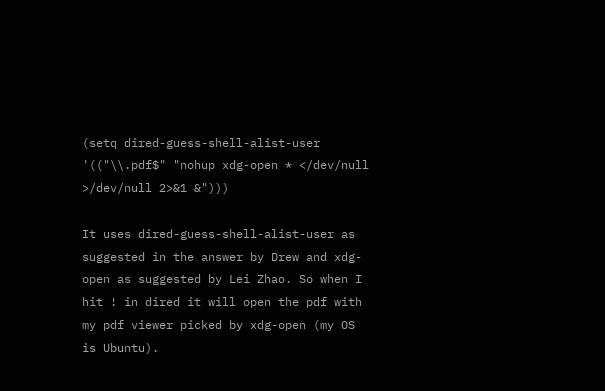(setq dired-guess-shell-alist-user '(("\\.pdf$" "nohup xdg-open * </dev/null >/dev/null 2>&1 &")))

It uses dired-guess-shell-alist-user as suggested in the answer by Drew and xdg-open as suggested by Lei Zhao. So when I hit ! in dired it will open the pdf with my pdf viewer picked by xdg-open (my OS is Ubuntu).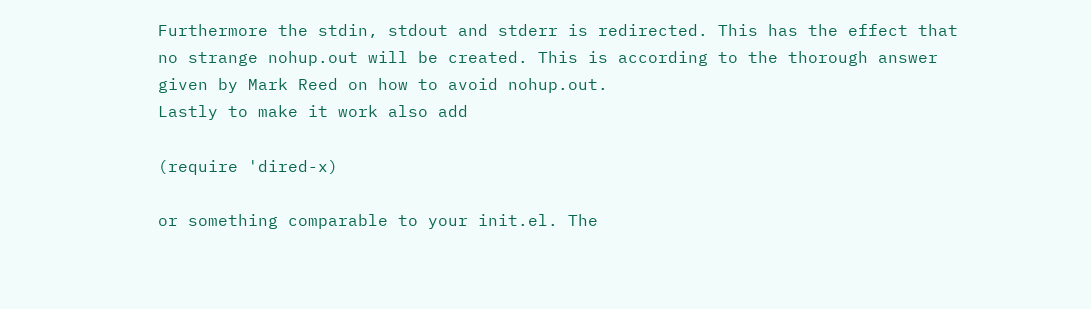Furthermore the stdin, stdout and stderr is redirected. This has the effect that no strange nohup.out will be created. This is according to the thorough answer given by Mark Reed on how to avoid nohup.out.
Lastly to make it work also add

(require 'dired-x)

or something comparable to your init.el. The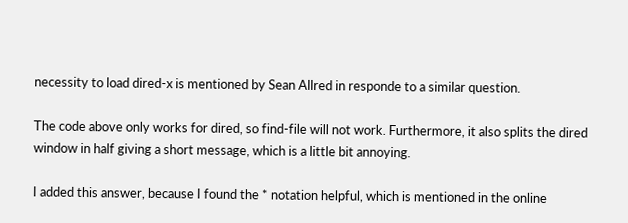necessity to load dired-x is mentioned by Sean Allred in responde to a similar question.

The code above only works for dired, so find-file will not work. Furthermore, it also splits the dired window in half giving a short message, which is a little bit annoying.

I added this answer, because I found the * notation helpful, which is mentioned in the online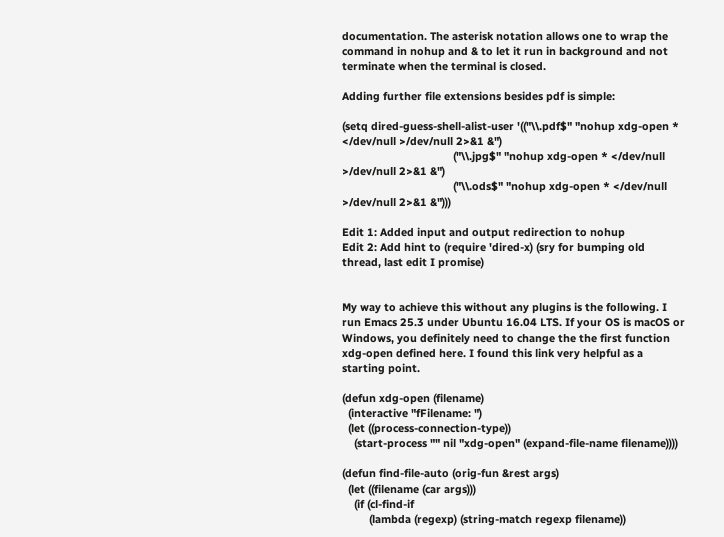documentation. The asterisk notation allows one to wrap the command in nohup and & to let it run in background and not terminate when the terminal is closed.

Adding further file extensions besides pdf is simple:

(setq dired-guess-shell-alist-user '(("\\.pdf$" "nohup xdg-open * </dev/null >/dev/null 2>&1 &")
                                     ("\\.jpg$" "nohup xdg-open * </dev/null >/dev/null 2>&1 &")
                                     ("\\.ods$" "nohup xdg-open * </dev/null >/dev/null 2>&1 &")))

Edit 1: Added input and output redirection to nohup
Edit 2: Add hint to (require 'dired-x) (sry for bumping old thread, last edit I promise)


My way to achieve this without any plugins is the following. I run Emacs 25.3 under Ubuntu 16.04 LTS. If your OS is macOS or Windows, you definitely need to change the the first function xdg-open defined here. I found this link very helpful as a starting point.

(defun xdg-open (filename)
  (interactive "fFilename: ")
  (let ((process-connection-type))
    (start-process "" nil "xdg-open" (expand-file-name filename))))

(defun find-file-auto (orig-fun &rest args)
  (let ((filename (car args)))
    (if (cl-find-if
         (lambda (regexp) (string-match regexp filename))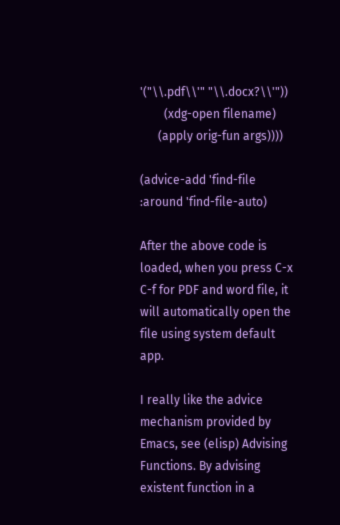'("\\.pdf\\'" "\\.docx?\\'"))
        (xdg-open filename)
      (apply orig-fun args))))

(advice-add 'find-file :around 'find-file-auto)

After the above code is loaded, when you press C-x C-f for PDF and word file, it will automatically open the file using system default app.

I really like the advice mechanism provided by Emacs, see (elisp) Advising Functions. By advising existent function in a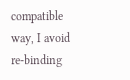compatible way, I avoid re-binding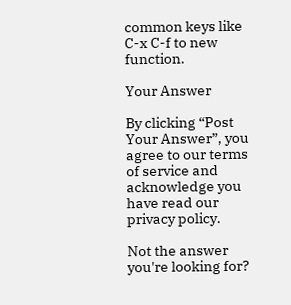common keys like C-x C-f to new function.

Your Answer

By clicking “Post Your Answer”, you agree to our terms of service and acknowledge you have read our privacy policy.

Not the answer you're looking for?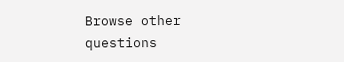Browse other questions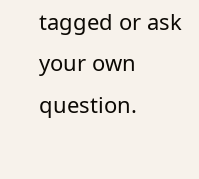tagged or ask your own question.